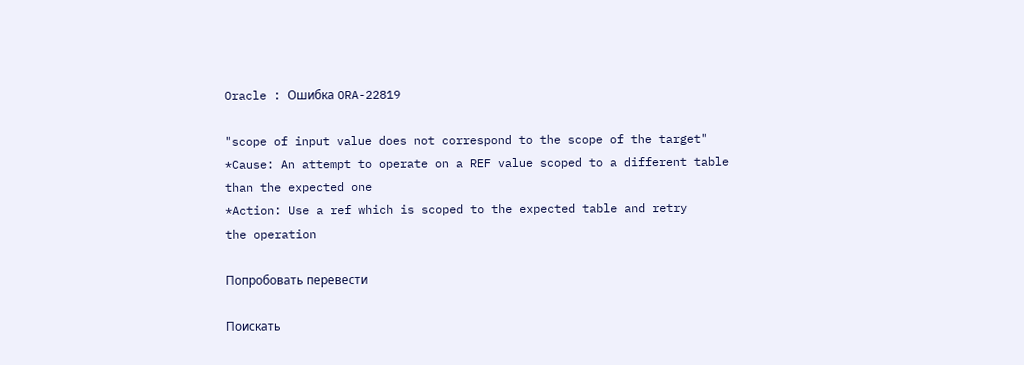Oracle : Ошибка ORA-22819

"scope of input value does not correspond to the scope of the target"
*Cause: An attempt to operate on a REF value scoped to a different table
than the expected one
*Action: Use a ref which is scoped to the expected table and retry
the operation

Попробовать перевести

Поискать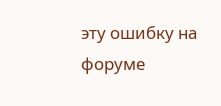эту ошибку на форуме